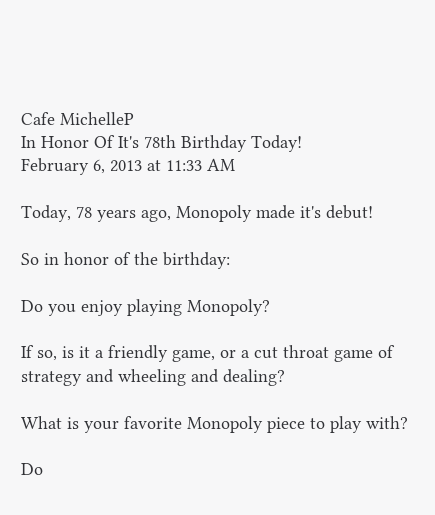Cafe MichelleP
In Honor Of It's 78th Birthday Today!
February 6, 2013 at 11:33 AM

Today, 78 years ago, Monopoly made it's debut!

So in honor of the birthday:

Do you enjoy playing Monopoly?

If so, is it a friendly game, or a cut throat game of strategy and wheeling and dealing?

What is your favorite Monopoly piece to play with?

Do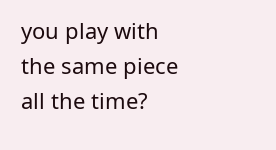you play with the same piece all the time?